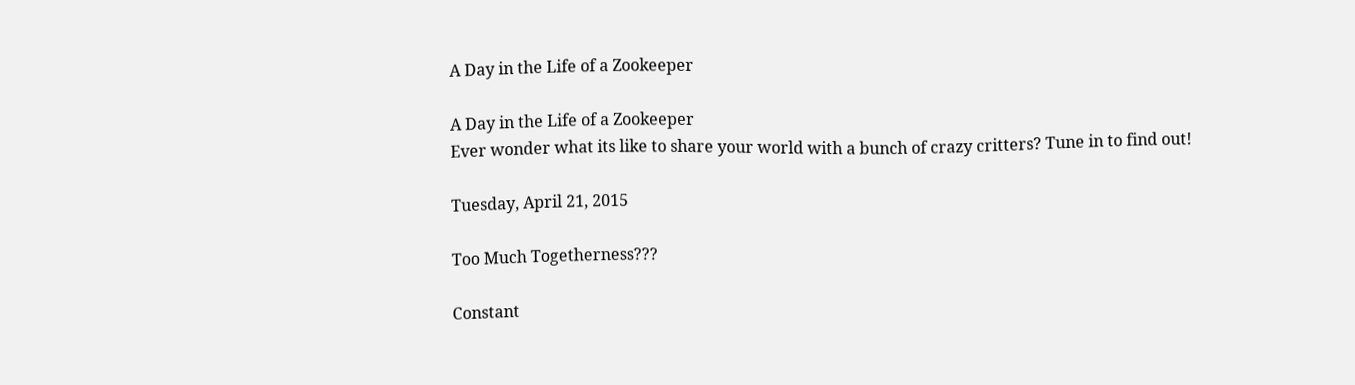A Day in the Life of a Zookeeper

A Day in the Life of a Zookeeper
Ever wonder what its like to share your world with a bunch of crazy critters? Tune in to find out!

Tuesday, April 21, 2015

Too Much Togetherness???

Constant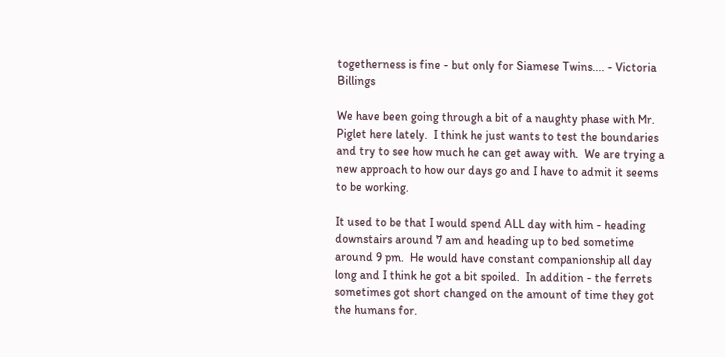togetherness is fine - but only for Siamese Twins.... - Victoria Billings

We have been going through a bit of a naughty phase with Mr. Piglet here lately.  I think he just wants to test the boundaries and try to see how much he can get away with.  We are trying a new approach to how our days go and I have to admit it seems to be working.

It used to be that I would spend ALL day with him - heading downstairs around 7 am and heading up to bed sometime around 9 pm.  He would have constant companionship all day long and I think he got a bit spoiled.  In addition - the ferrets sometimes got short changed on the amount of time they got the humans for.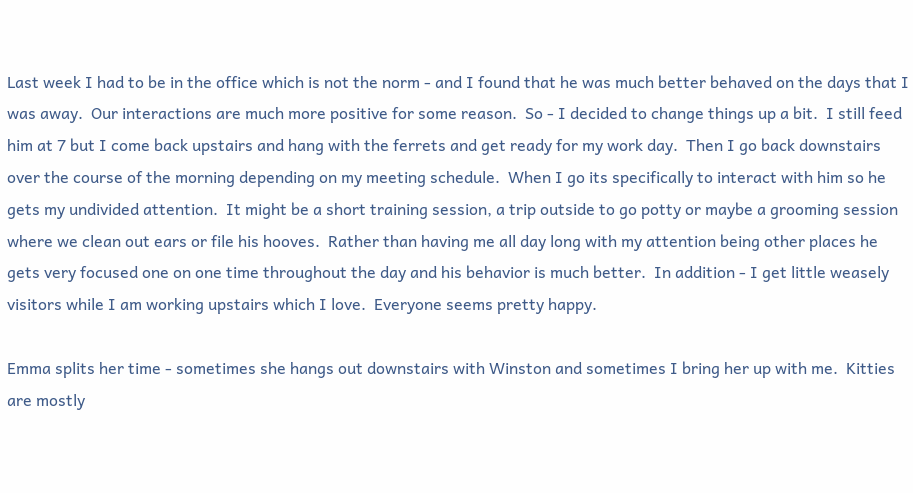Last week I had to be in the office which is not the norm - and I found that he was much better behaved on the days that I was away.  Our interactions are much more positive for some reason.  So - I decided to change things up a bit.  I still feed him at 7 but I come back upstairs and hang with the ferrets and get ready for my work day.  Then I go back downstairs over the course of the morning depending on my meeting schedule.  When I go its specifically to interact with him so he gets my undivided attention.  It might be a short training session, a trip outside to go potty or maybe a grooming session where we clean out ears or file his hooves.  Rather than having me all day long with my attention being other places he gets very focused one on one time throughout the day and his behavior is much better.  In addition - I get little weasely visitors while I am working upstairs which I love.  Everyone seems pretty happy.

Emma splits her time - sometimes she hangs out downstairs with Winston and sometimes I bring her up with me.  Kitties are mostly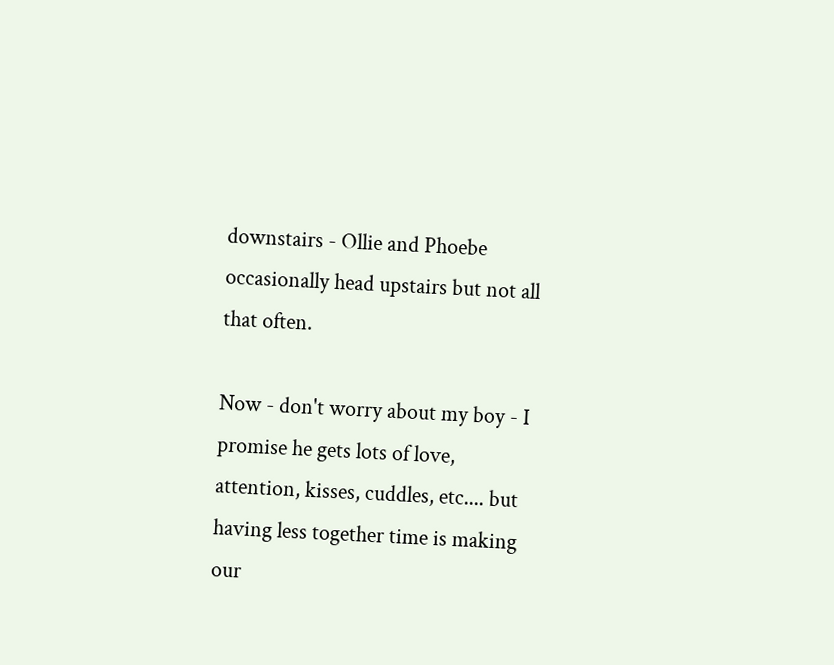downstairs - Ollie and Phoebe occasionally head upstairs but not all that often.

Now - don't worry about my boy - I promise he gets lots of love, attention, kisses, cuddles, etc.... but having less together time is making our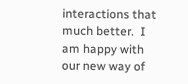interactions that much better.  I am happy with our new way of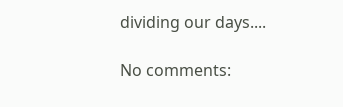dividing our days....

No comments: